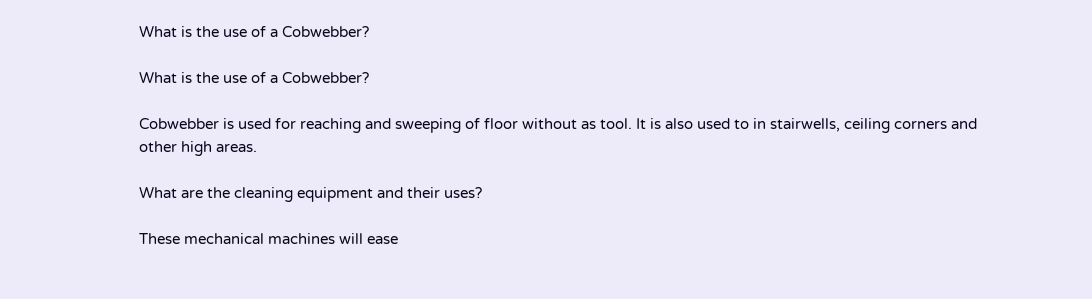What is the use of a Cobwebber?

What is the use of a Cobwebber?

Cobwebber is used for reaching and sweeping of floor without as tool. It is also used to in stairwells, ceiling corners and other high areas.

What are the cleaning equipment and their uses?

These mechanical machines will ease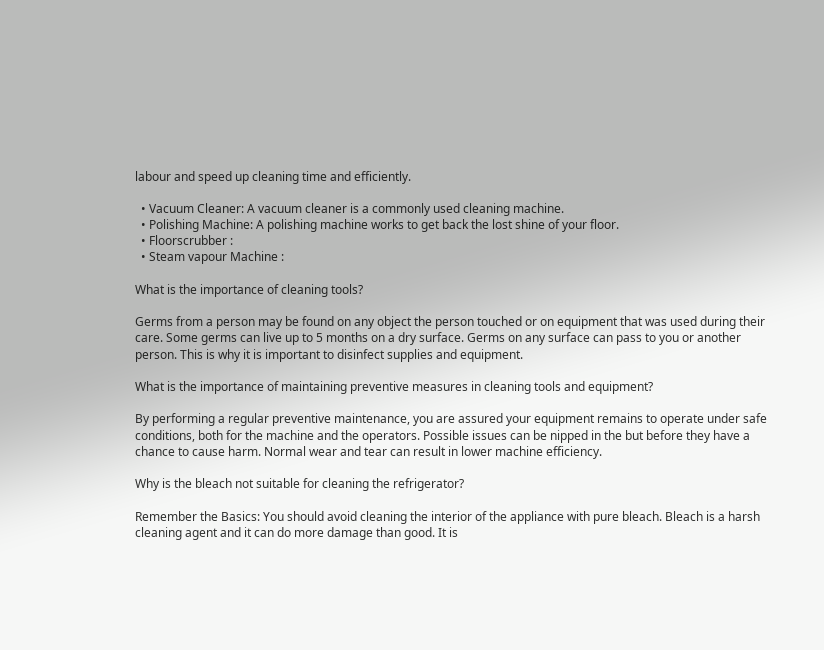labour and speed up cleaning time and efficiently.

  • Vacuum Cleaner: A vacuum cleaner is a commonly used cleaning machine.
  • Polishing Machine: A polishing machine works to get back the lost shine of your floor.
  • Floorscrubber :
  • Steam vapour Machine :

What is the importance of cleaning tools?

Germs from a person may be found on any object the person touched or on equipment that was used during their care. Some germs can live up to 5 months on a dry surface. Germs on any surface can pass to you or another person. This is why it is important to disinfect supplies and equipment.

What is the importance of maintaining preventive measures in cleaning tools and equipment?

By performing a regular preventive maintenance, you are assured your equipment remains to operate under safe conditions, both for the machine and the operators. Possible issues can be nipped in the but before they have a chance to cause harm. Normal wear and tear can result in lower machine efficiency.

Why is the bleach not suitable for cleaning the refrigerator?

Remember the Basics: You should avoid cleaning the interior of the appliance with pure bleach. Bleach is a harsh cleaning agent and it can do more damage than good. It is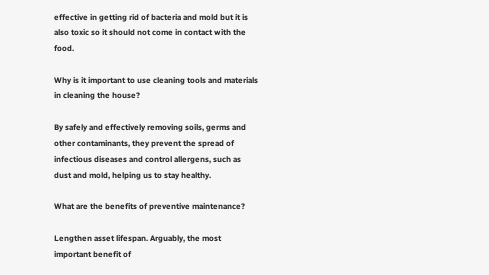effective in getting rid of bacteria and mold but it is also toxic so it should not come in contact with the food.

Why is it important to use cleaning tools and materials in cleaning the house?

By safely and effectively removing soils, germs and other contaminants, they prevent the spread of infectious diseases and control allergens, such as dust and mold, helping us to stay healthy.

What are the benefits of preventive maintenance?

Lengthen asset lifespan. Arguably, the most important benefit of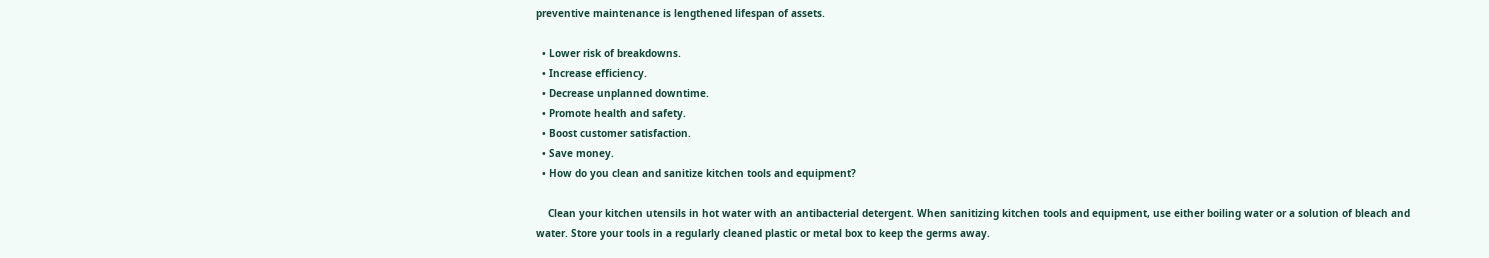preventive maintenance is lengthened lifespan of assets.

  • Lower risk of breakdowns.
  • Increase efficiency.
  • Decrease unplanned downtime.
  • Promote health and safety.
  • Boost customer satisfaction.
  • Save money.
  • How do you clean and sanitize kitchen tools and equipment?

    Clean your kitchen utensils in hot water with an antibacterial detergent. When sanitizing kitchen tools and equipment, use either boiling water or a solution of bleach and water. Store your tools in a regularly cleaned plastic or metal box to keep the germs away.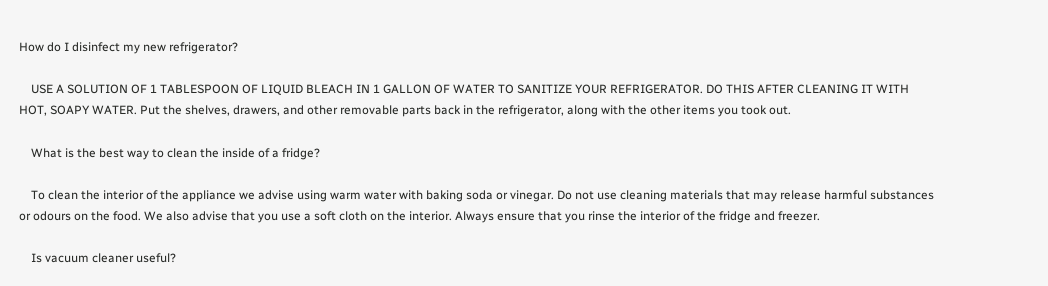How do I disinfect my new refrigerator?

    USE A SOLUTION OF 1 TABLESPOON OF LIQUID BLEACH IN 1 GALLON OF WATER TO SANITIZE YOUR REFRIGERATOR. DO THIS AFTER CLEANING IT WITH HOT, SOAPY WATER. Put the shelves, drawers, and other removable parts back in the refrigerator, along with the other items you took out.

    What is the best way to clean the inside of a fridge?

    To clean the interior of the appliance we advise using warm water with baking soda or vinegar. Do not use cleaning materials that may release harmful substances or odours on the food. We also advise that you use a soft cloth on the interior. Always ensure that you rinse the interior of the fridge and freezer.

    Is vacuum cleaner useful?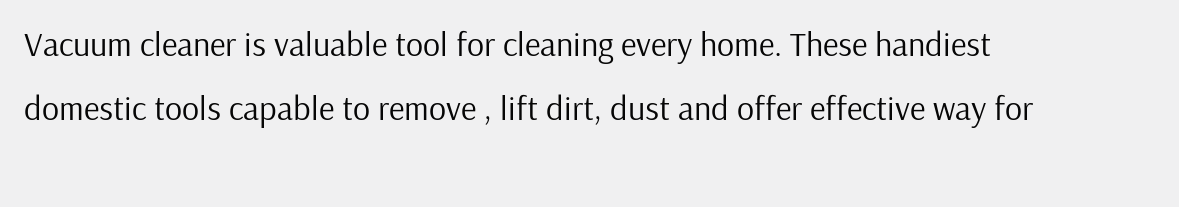Vacuum cleaner is valuable tool for cleaning every home. These handiest domestic tools capable to remove , lift dirt, dust and offer effective way for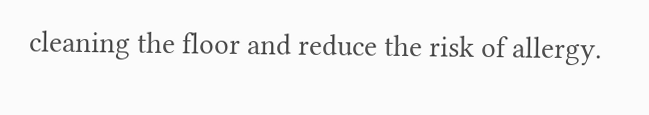cleaning the floor and reduce the risk of allergy.